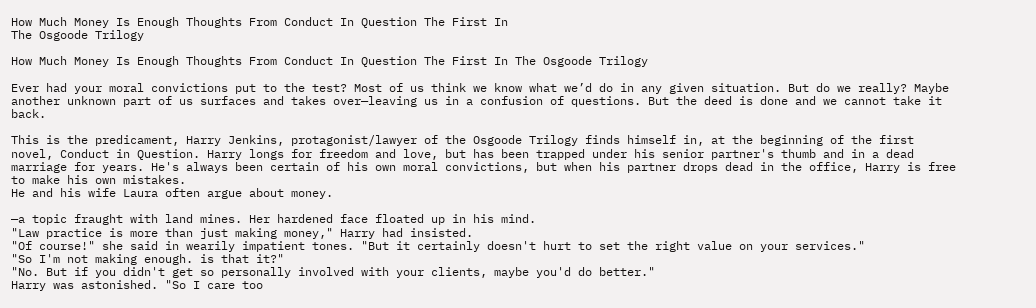How Much Money Is Enough Thoughts From Conduct In Question The First In
The Osgoode Trilogy

How Much Money Is Enough Thoughts From Conduct In Question The First In The Osgoode Trilogy

Ever had your moral convictions put to the test? Most of us think we know what we’d do in any given situation. But do we really? Maybe another unknown part of us surfaces and takes over—leaving us in a confusion of questions. But the deed is done and we cannot take it back.

This is the predicament, Harry Jenkins, protagonist/lawyer of the Osgoode Trilogy finds himself in, at the beginning of the first novel, Conduct in Question. Harry longs for freedom and love, but has been trapped under his senior partner's thumb and in a dead marriage for years. He's always been certain of his own moral convictions, but when his partner drops dead in the office, Harry is free to make his own mistakes.
He and his wife Laura often argue about money.

—a topic fraught with land mines. Her hardened face floated up in his mind.
"Law practice is more than just making money," Harry had insisted.
"Of course!" she said in wearily impatient tones. "But it certainly doesn't hurt to set the right value on your services."
"So I'm not making enough. is that it?"
"No. But if you didn't get so personally involved with your clients, maybe you'd do better."
Harry was astonished. "So I care too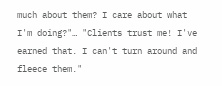much about them? I care about what I'm doing?"… "Clients trust me! I've earned that. I can't turn around and fleece them."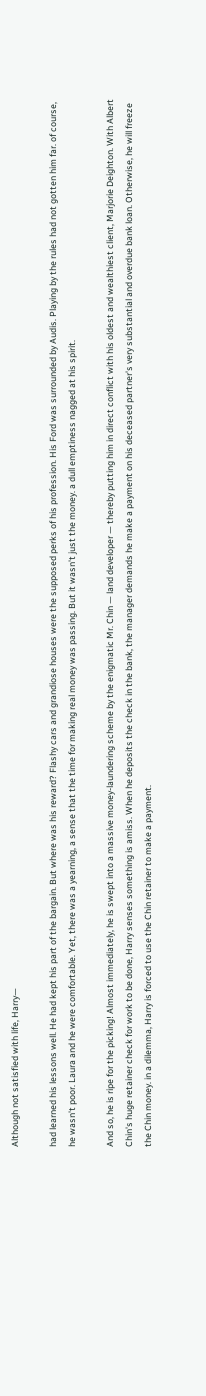Although not satisfied with life, Harry—

had learned his lessons well. He had kept his part of the bargain. But where was his reward? Flashy cars and grandiose houses were the supposed perks of his profession. His Ford was surrounded by Audis. Playing by the rules had not gotten him far. of course, he wasn't poor. Laura and he were comfortable. Yet, there was a yearning, a sense that the time for making real money was passing. But it wasn't just the money. a dull emptiness nagged at his spirit.

And so, he is ripe for the picking! Almost immediately, he is swept into a massive money-laundering scheme by the enigmatic Mr. Chin — land developer — thereby putting him in direct conflict with his oldest and wealthiest client, Marjorie Deighton. With Albert Chin's huge retainer check for work to be done, Harry senses something is amiss. When he deposits the check in the bank, the manager demands he make a payment on his deceased partner's very substantial and overdue bank loan. Otherwise, he will freeze the Chin money. in a dilemma, Harry is forced to use the Chin retainer to make a payment.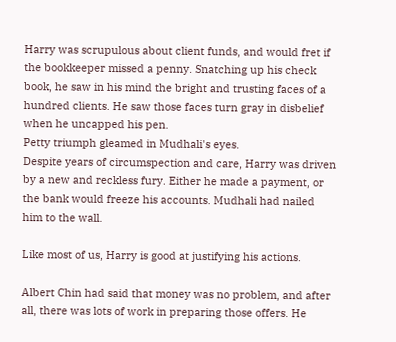Harry was scrupulous about client funds, and would fret if the bookkeeper missed a penny. Snatching up his check book, he saw in his mind the bright and trusting faces of a hundred clients. He saw those faces turn gray in disbelief when he uncapped his pen.
Petty triumph gleamed in Mudhali's eyes.
Despite years of circumspection and care, Harry was driven by a new and reckless fury. Either he made a payment, or the bank would freeze his accounts. Mudhali had nailed him to the wall.

Like most of us, Harry is good at justifying his actions.

Albert Chin had said that money was no problem, and after all, there was lots of work in preparing those offers. He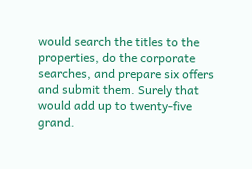would search the titles to the properties, do the corporate searches, and prepare six offers and submit them. Surely that would add up to twenty-five grand.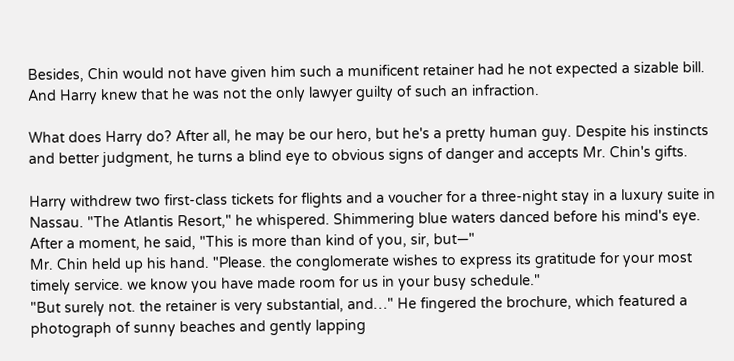Besides, Chin would not have given him such a munificent retainer had he not expected a sizable bill. And Harry knew that he was not the only lawyer guilty of such an infraction.

What does Harry do? After all, he may be our hero, but he's a pretty human guy. Despite his instincts and better judgment, he turns a blind eye to obvious signs of danger and accepts Mr. Chin's gifts.

Harry withdrew two first-class tickets for flights and a voucher for a three-night stay in a luxury suite in Nassau. "The Atlantis Resort," he whispered. Shimmering blue waters danced before his mind's eye.
After a moment, he said, "This is more than kind of you, sir, but—"
Mr. Chin held up his hand. "Please. the conglomerate wishes to express its gratitude for your most timely service. we know you have made room for us in your busy schedule."
"But surely not. the retainer is very substantial, and…" He fingered the brochure, which featured a photograph of sunny beaches and gently lapping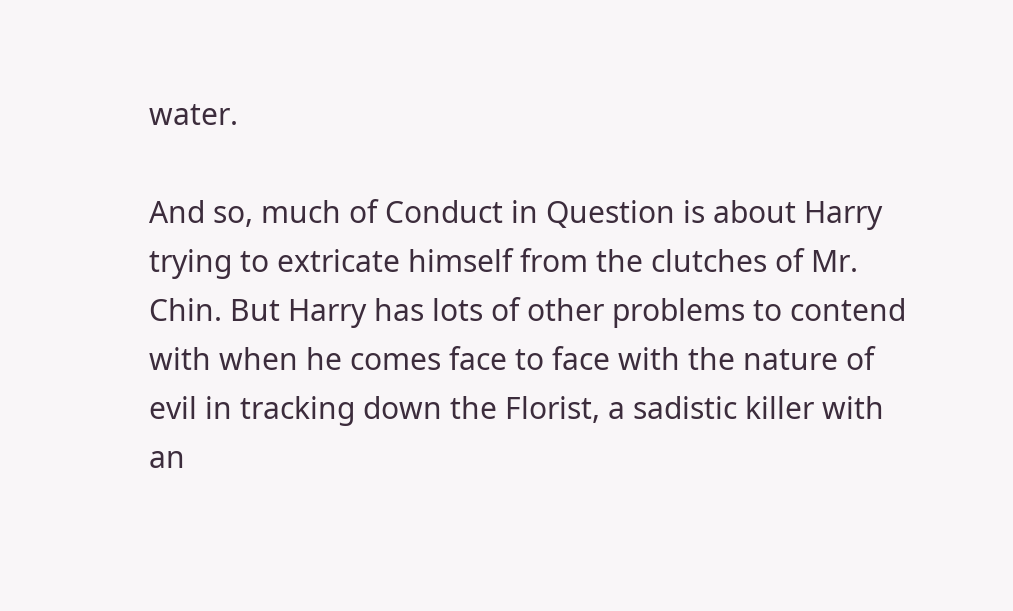water.

And so, much of Conduct in Question is about Harry trying to extricate himself from the clutches of Mr. Chin. But Harry has lots of other problems to contend with when he comes face to face with the nature of evil in tracking down the Florist, a sadistic killer with an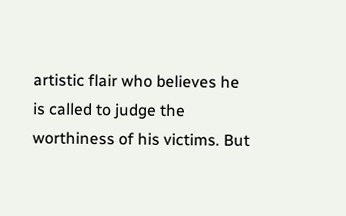artistic flair who believes he is called to judge the worthiness of his victims. But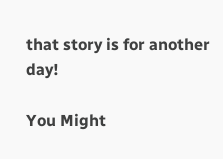that story is for another day!

You Might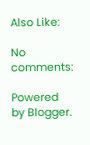Also Like:

No comments:

Powered by Blogger.